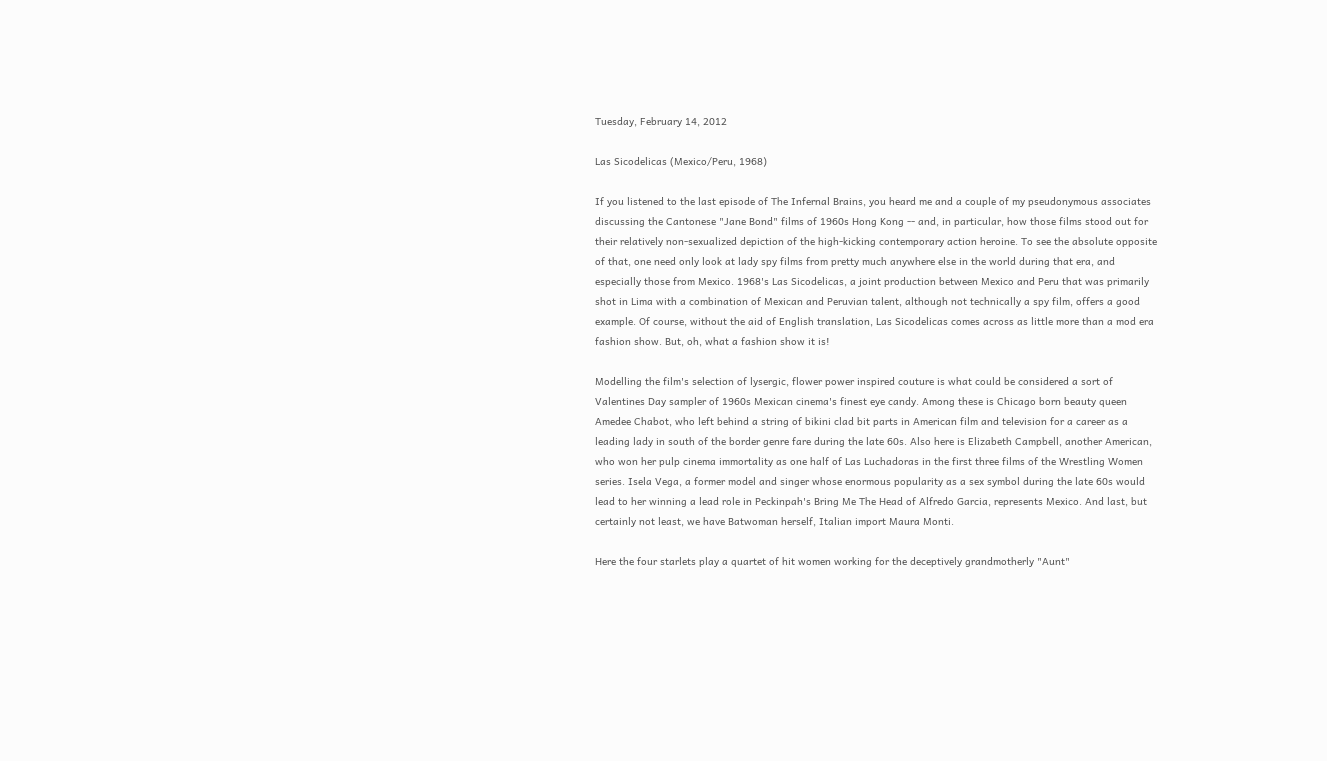Tuesday, February 14, 2012

Las Sicodelicas (Mexico/Peru, 1968)

If you listened to the last episode of The Infernal Brains, you heard me and a couple of my pseudonymous associates discussing the Cantonese "Jane Bond" films of 1960s Hong Kong -- and, in particular, how those films stood out for their relatively non-sexualized depiction of the high-kicking contemporary action heroine. To see the absolute opposite of that, one need only look at lady spy films from pretty much anywhere else in the world during that era, and especially those from Mexico. 1968's Las Sicodelicas, a joint production between Mexico and Peru that was primarily shot in Lima with a combination of Mexican and Peruvian talent, although not technically a spy film, offers a good example. Of course, without the aid of English translation, Las Sicodelicas comes across as little more than a mod era fashion show. But, oh, what a fashion show it is!

Modelling the film's selection of lysergic, flower power inspired couture is what could be considered a sort of Valentines Day sampler of 1960s Mexican cinema's finest eye candy. Among these is Chicago born beauty queen Amedee Chabot, who left behind a string of bikini clad bit parts in American film and television for a career as a leading lady in south of the border genre fare during the late 60s. Also here is Elizabeth Campbell, another American, who won her pulp cinema immortality as one half of Las Luchadoras in the first three films of the Wrestling Women series. Isela Vega, a former model and singer whose enormous popularity as a sex symbol during the late 60s would lead to her winning a lead role in Peckinpah's Bring Me The Head of Alfredo Garcia, represents Mexico. And last, but certainly not least, we have Batwoman herself, Italian import Maura Monti.

Here the four starlets play a quartet of hit women working for the deceptively grandmotherly "Aunt"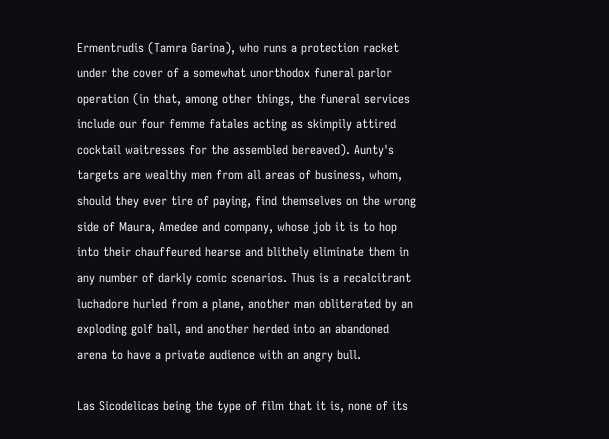Ermentrudis (Tamra Garina), who runs a protection racket under the cover of a somewhat unorthodox funeral parlor operation (in that, among other things, the funeral services include our four femme fatales acting as skimpily attired cocktail waitresses for the assembled bereaved). Aunty's targets are wealthy men from all areas of business, whom, should they ever tire of paying, find themselves on the wrong side of Maura, Amedee and company, whose job it is to hop into their chauffeured hearse and blithely eliminate them in any number of darkly comic scenarios. Thus is a recalcitrant luchadore hurled from a plane, another man obliterated by an exploding golf ball, and another herded into an abandoned arena to have a private audience with an angry bull.

Las Sicodelicas being the type of film that it is, none of its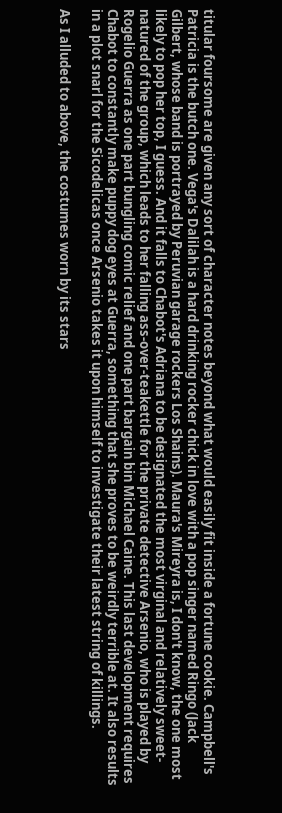titular foursome are given any sort of character notes beyond what would easily fit inside a fortune cookie. Campbell's Patricia is the butch one. Vega's Dalilah is a hard drinking rocker chick in love with a pop singer named Ringo (Jack Gilbert, whose band is portrayed by Peruvian garage rockers Los Shains). Maura's Mireyra is, I don't know, the one most likely to pop her top, I guess. And it falls to Chabot's Adriana to be designated the most virginal and relatively sweet-natured of the group, which leads to her falling ass-over-teakettle for the private detective Arsenio, who is played by Rogelio Guerra as one part bungling comic relief and one part bargain bin Michael Caine. This last development requires Chabot to constantly make puppy dog eyes at Guerra, something that she proves to be weirdly terrible at. It also results in a plot snarl for the Sicodelicas once Arsenio takes it upon himself to investigate their latest string of killings.

As I alluded to above, the costumes worn by its stars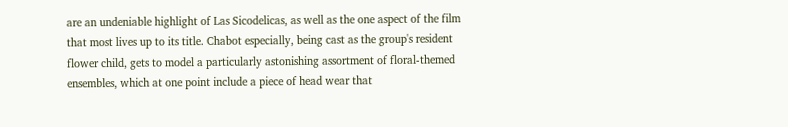are an undeniable highlight of Las Sicodelicas, as well as the one aspect of the film that most lives up to its title. Chabot especially, being cast as the group's resident flower child, gets to model a particularly astonishing assortment of floral-themed ensembles, which at one point include a piece of head wear that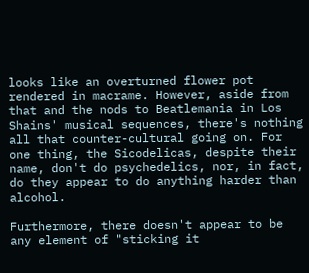looks like an overturned flower pot rendered in macrame. However, aside from that and the nods to Beatlemania in Los Shains' musical sequences, there's nothing all that counter-cultural going on. For one thing, the Sicodelicas, despite their name, don't do psychedelics, nor, in fact, do they appear to do anything harder than alcohol.

Furthermore, there doesn't appear to be any element of "sticking it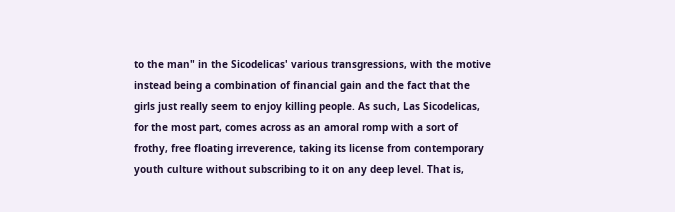to the man" in the Sicodelicas' various transgressions, with the motive instead being a combination of financial gain and the fact that the girls just really seem to enjoy killing people. As such, Las Sicodelicas, for the most part, comes across as an amoral romp with a sort of frothy, free floating irreverence, taking its license from contemporary youth culture without subscribing to it on any deep level. That is,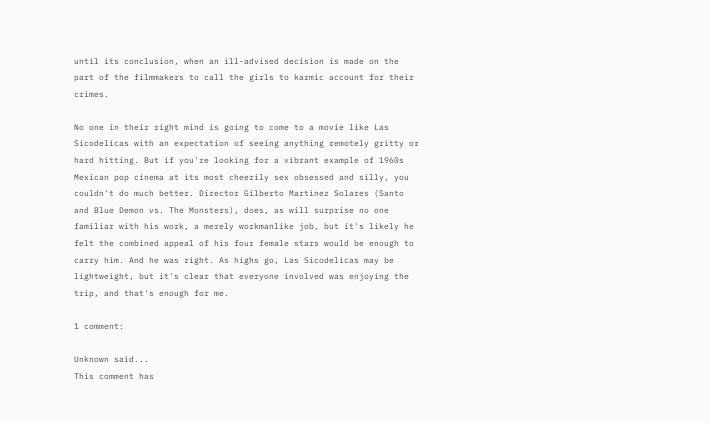until its conclusion, when an ill-advised decision is made on the part of the filmmakers to call the girls to karmic account for their crimes.

No one in their right mind is going to come to a movie like Las Sicodelicas with an expectation of seeing anything remotely gritty or hard hitting. But if you're looking for a vibrant example of 1960s Mexican pop cinema at its most cheerily sex obsessed and silly, you couldn't do much better. Director Gilberto Martinez Solares (Santo and Blue Demon vs. The Monsters), does, as will surprise no one familiar with his work, a merely workmanlike job, but it's likely he felt the combined appeal of his four female stars would be enough to carry him. And he was right. As highs go, Las Sicodelicas may be lightweight, but it's clear that everyone involved was enjoying the trip, and that's enough for me.

1 comment:

Unknown said...
This comment has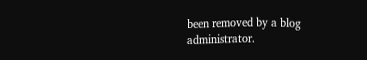been removed by a blog administrator.